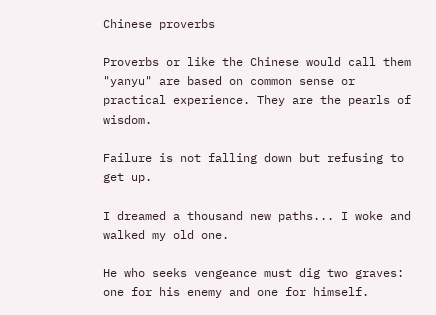Chinese proverbs

Proverbs or like the Chinese would call them "yanyu" are based on common sense or practical experience. They are the pearls of wisdom.

Failure is not falling down but refusing to get up.

I dreamed a thousand new paths... I woke and walked my old one.

He who seeks vengeance must dig two graves: one for his enemy and one for himself.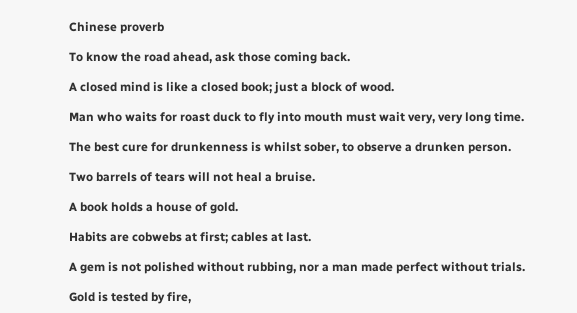Chinese proverb

To know the road ahead, ask those coming back.

A closed mind is like a closed book; just a block of wood.

Man who waits for roast duck to fly into mouth must wait very, very long time.

The best cure for drunkenness is whilst sober, to observe a drunken person.

Two barrels of tears will not heal a bruise.

A book holds a house of gold.

Habits are cobwebs at first; cables at last.

A gem is not polished without rubbing, nor a man made perfect without trials.

Gold is tested by fire,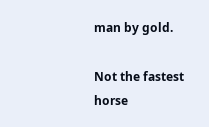man by gold.

Not the fastest horse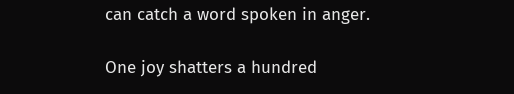can catch a word spoken in anger.

One joy shatters a hundred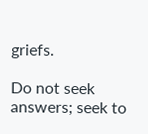griefs.

Do not seek answers; seek to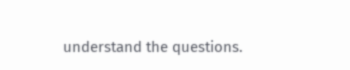understand the questions.